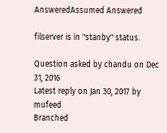AnsweredAssumed Answered

filserver is in "stanby" status.

Question asked by chandu on Dec 31, 2016
Latest reply on Jan 30, 2017 by mufeed
Branched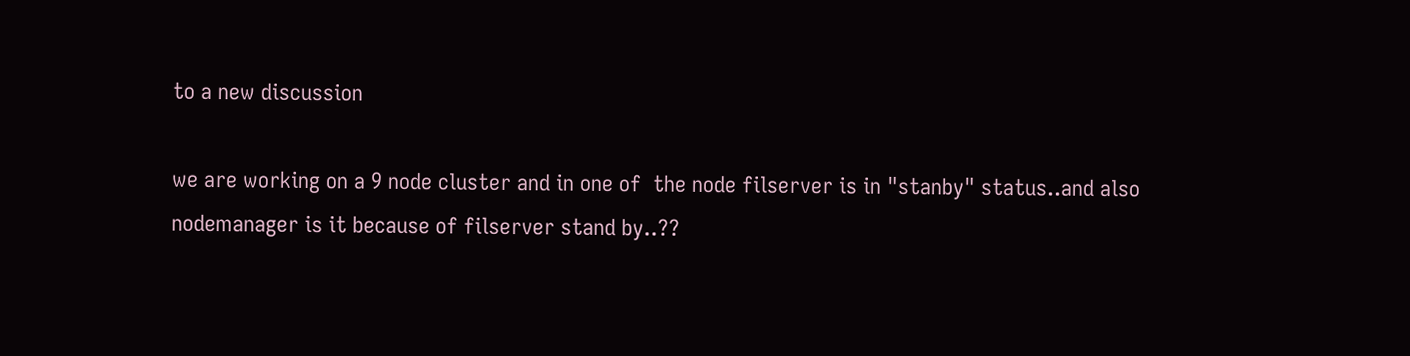to a new discussion

we are working on a 9 node cluster and in one of  the node filserver is in "stanby" status..and also nodemanager is it because of filserver stand by..??